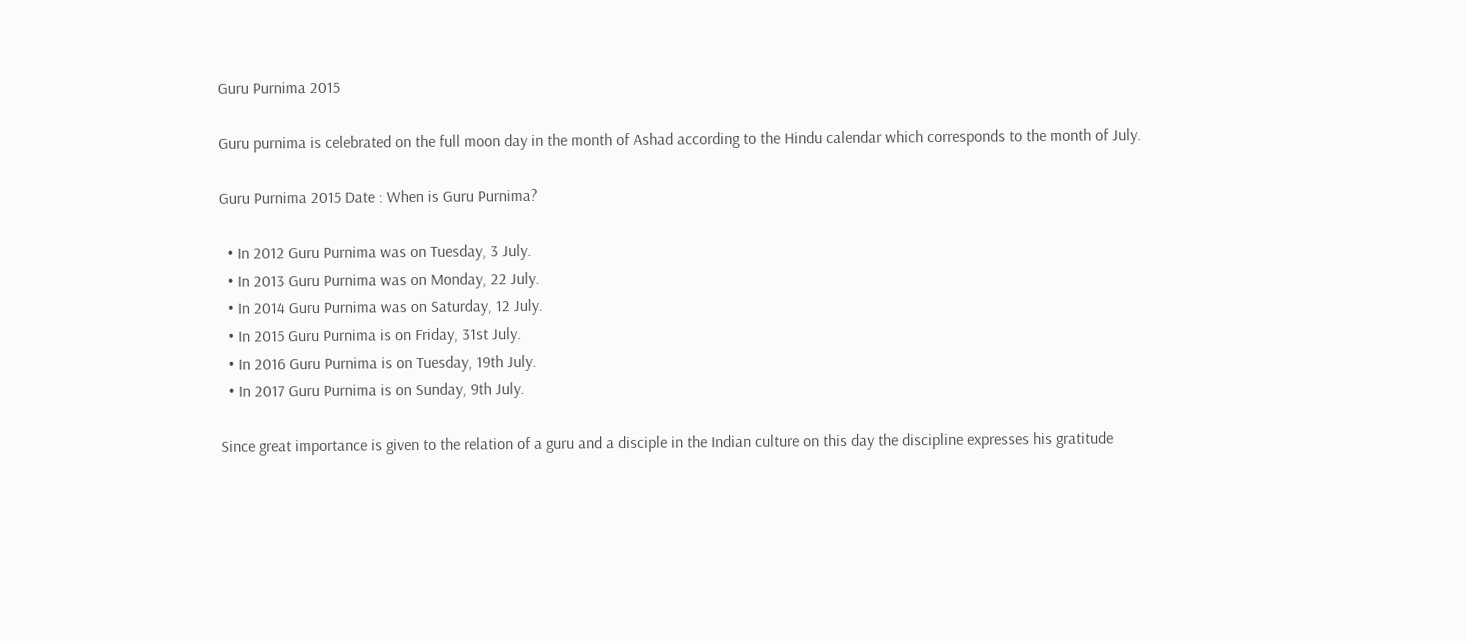Guru Purnima 2015

Guru purnima is celebrated on the full moon day in the month of Ashad according to the Hindu calendar which corresponds to the month of July.

Guru Purnima 2015 Date : When is Guru Purnima?

  • In 2012 Guru Purnima was on Tuesday, 3 July.
  • In 2013 Guru Purnima was on Monday, 22 July.
  • In 2014 Guru Purnima was on Saturday, 12 July.
  • In 2015 Guru Purnima is on Friday, 31st July.
  • In 2016 Guru Purnima is on Tuesday, 19th July.
  • In 2017 Guru Purnima is on Sunday, 9th July.

Since great importance is given to the relation of a guru and a disciple in the Indian culture on this day the discipline expresses his gratitude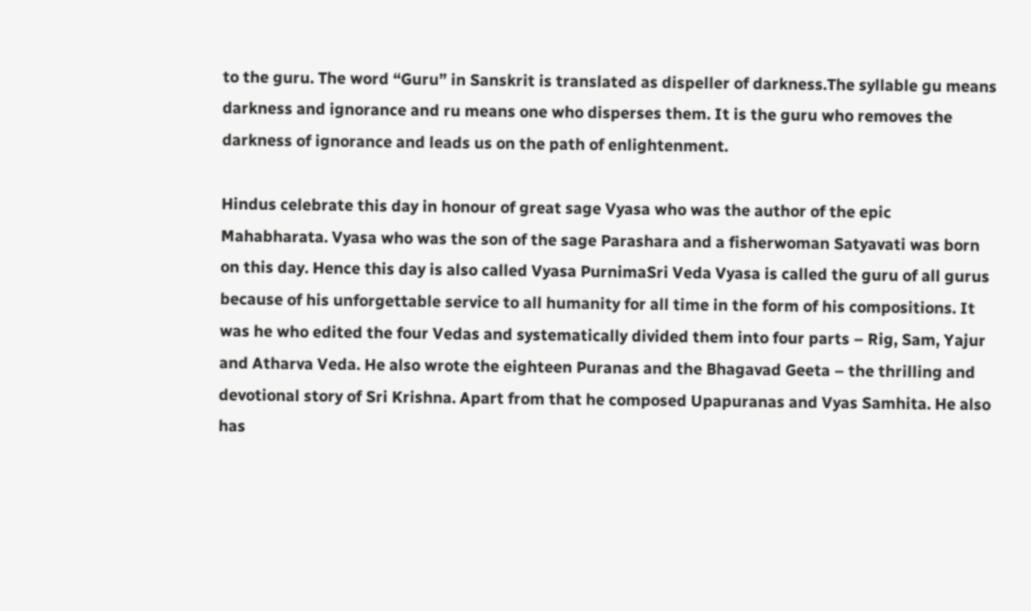to the guru. The word “Guru” in Sanskrit is translated as dispeller of darkness.The syllable gu means darkness and ignorance and ru means one who disperses them. It is the guru who removes the darkness of ignorance and leads us on the path of enlightenment.

Hindus celebrate this day in honour of great sage Vyasa who was the author of the epic Mahabharata. Vyasa who was the son of the sage Parashara and a fisherwoman Satyavati was born on this day. Hence this day is also called Vyasa PurnimaSri Veda Vyasa is called the guru of all gurus because of his unforgettable service to all humanity for all time in the form of his compositions. It was he who edited the four Vedas and systematically divided them into four parts – Rig, Sam, Yajur and Atharva Veda. He also wrote the eighteen Puranas and the Bhagavad Geeta – the thrilling and devotional story of Sri Krishna. Apart from that he composed Upapuranas and Vyas Samhita. He also has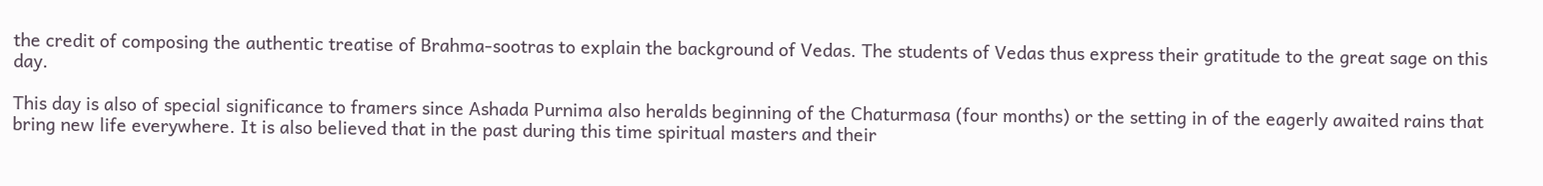the credit of composing the authentic treatise of Brahma-sootras to explain the background of Vedas. The students of Vedas thus express their gratitude to the great sage on this day.

This day is also of special significance to framers since Ashada Purnima also heralds beginning of the Chaturmasa (four months) or the setting in of the eagerly awaited rains that bring new life everywhere. It is also believed that in the past during this time spiritual masters and their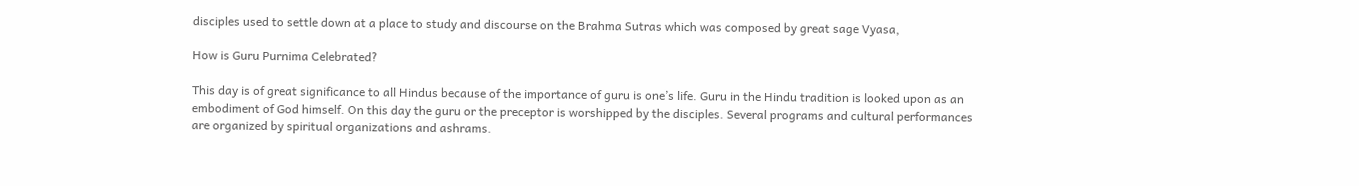disciples used to settle down at a place to study and discourse on the Brahma Sutras which was composed by great sage Vyasa,

How is Guru Purnima Celebrated?

This day is of great significance to all Hindus because of the importance of guru is one’s life. Guru in the Hindu tradition is looked upon as an embodiment of God himself. On this day the guru or the preceptor is worshipped by the disciples. Several programs and cultural performances are organized by spiritual organizations and ashrams.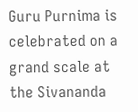Guru Purnima is celebrated on a grand scale at the Sivananda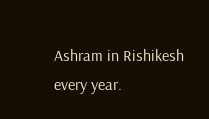Ashram in Rishikesh every year.